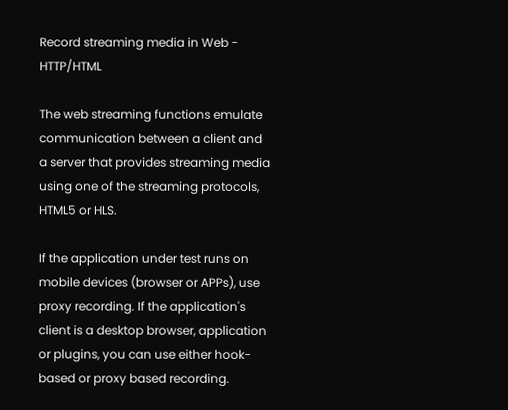Record streaming media in Web - HTTP/HTML

The web streaming functions emulate communication between a client and a server that provides streaming media using one of the streaming protocols, HTML5 or HLS.

If the application under test runs on mobile devices (browser or APPs), use proxy recording. If the application's client is a desktop browser, application or plugins, you can use either hook-based or proxy based recording.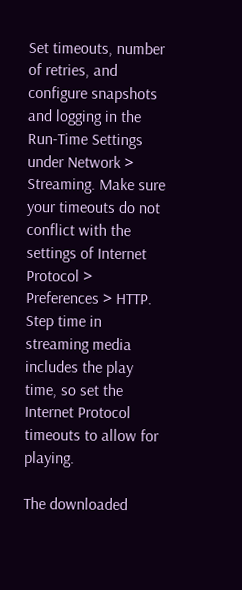Set timeouts, number of retries, and configure snapshots and logging in the Run-Time Settings under Network > Streaming. Make sure your timeouts do not conflict with the settings of Internet Protocol > Preferences > HTTP. Step time in streaming media includes the play time, so set the Internet Protocol timeouts to allow for playing.

The downloaded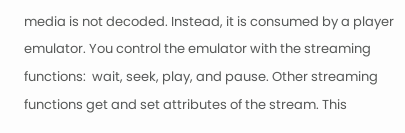media is not decoded. Instead, it is consumed by a player emulator. You control the emulator with the streaming functions:  wait, seek, play, and pause. Other streaming functions get and set attributes of the stream. This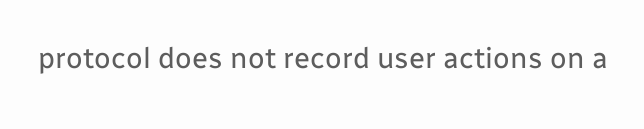protocol does not record user actions on a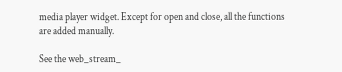media player widget. Except for open and close, all the functions are added manually.

See the web_stream_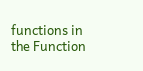functions in the Function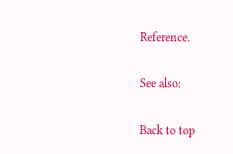Reference.

See also:

Back to top